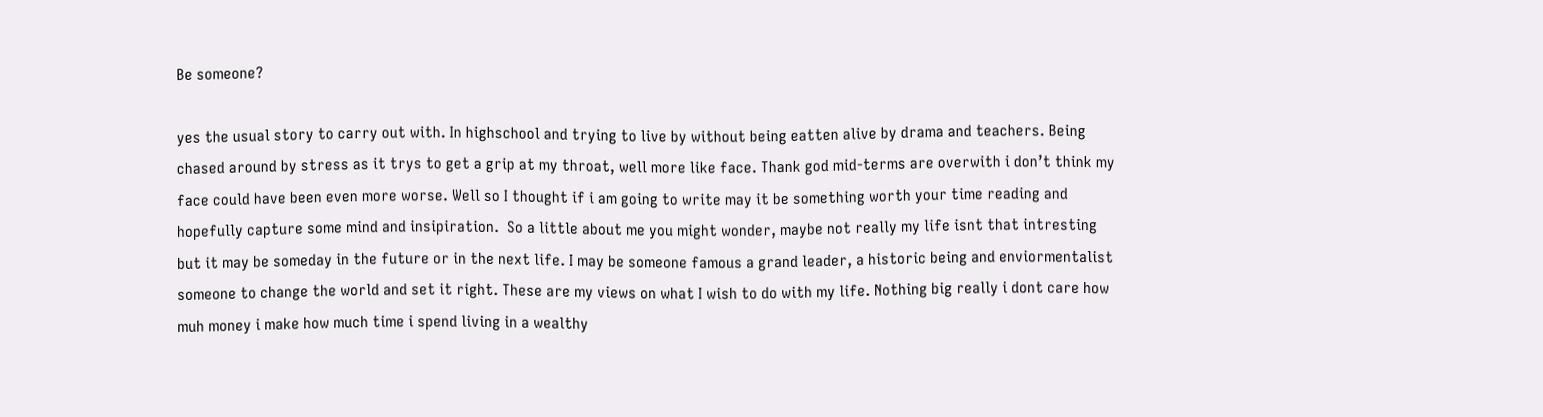Be someone?

yes the usual story to carry out with. In highschool and trying to live by without being eatten alive by drama and teachers. Being chased around by stress as it trys to get a grip at my throat, well more like face. Thank god mid-terms are overwith i don’t think my face could have been even more worse. Well so I thought if i am going to write may it be something worth your time reading and hopefully capture some mind and insipiration.  So a little about me you might wonder, maybe not really my life isnt that intresting but it may be someday in the future or in the next life. I may be someone famous a grand leader, a historic being and enviormentalist someone to change the world and set it right. These are my views on what I wish to do with my life. Nothing big really i dont care how muh money i make how much time i spend living in a wealthy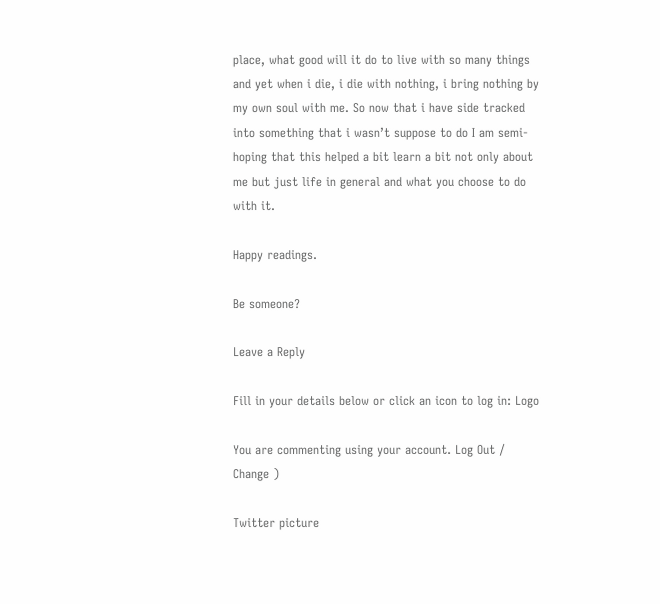place, what good will it do to live with so many things and yet when i die, i die with nothing, i bring nothing by my own soul with me. So now that i have side tracked into something that i wasn’t suppose to do I am semi-hoping that this helped a bit learn a bit not only about me but just life in general and what you choose to do with it.

Happy readings.

Be someone?

Leave a Reply

Fill in your details below or click an icon to log in: Logo

You are commenting using your account. Log Out / Change )

Twitter picture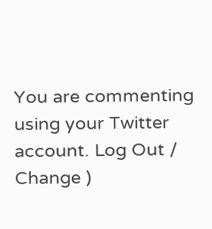You are commenting using your Twitter account. Log Out / Change )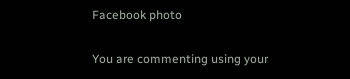Facebook photo

You are commenting using your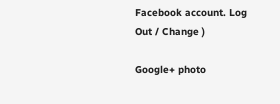Facebook account. Log Out / Change )

Google+ photo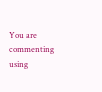You are commenting using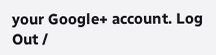your Google+ account. Log Out /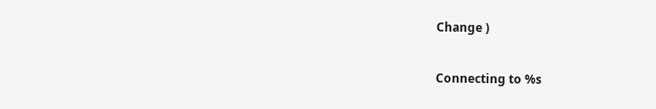Change )

Connecting to %s